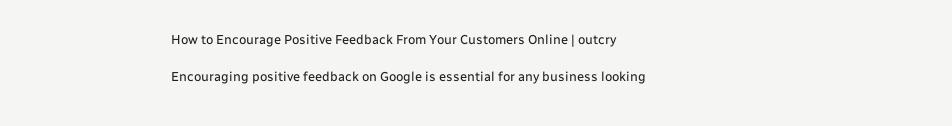How to Encourage Positive Feedback From Your Customers Online | outcry

Encouraging positive feedback on Google is essential for any business looking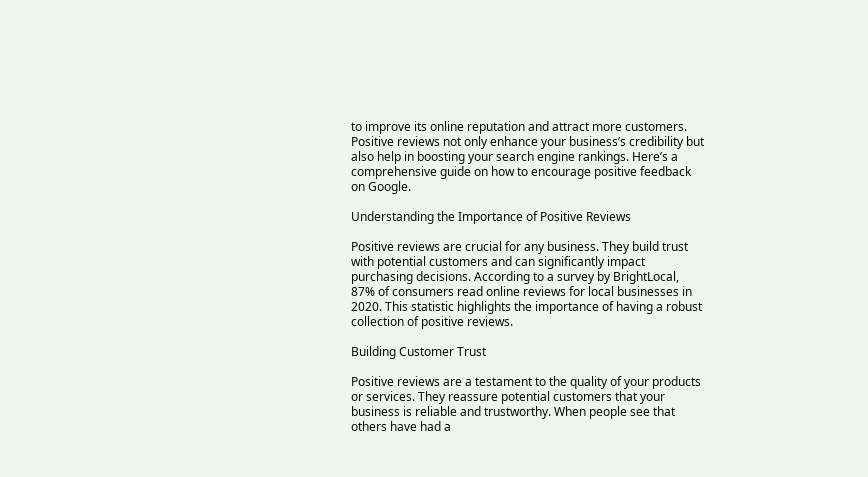to improve its online reputation and attract more customers. Positive reviews not only enhance your business’s credibility but also help in boosting your search engine rankings. Here’s a comprehensive guide on how to encourage positive feedback on Google.

Understanding the Importance of Positive Reviews

Positive reviews are crucial for any business. They build trust with potential customers and can significantly impact purchasing decisions. According to a survey by BrightLocal, 87% of consumers read online reviews for local businesses in 2020. This statistic highlights the importance of having a robust collection of positive reviews.

Building Customer Trust

Positive reviews are a testament to the quality of your products or services. They reassure potential customers that your business is reliable and trustworthy. When people see that others have had a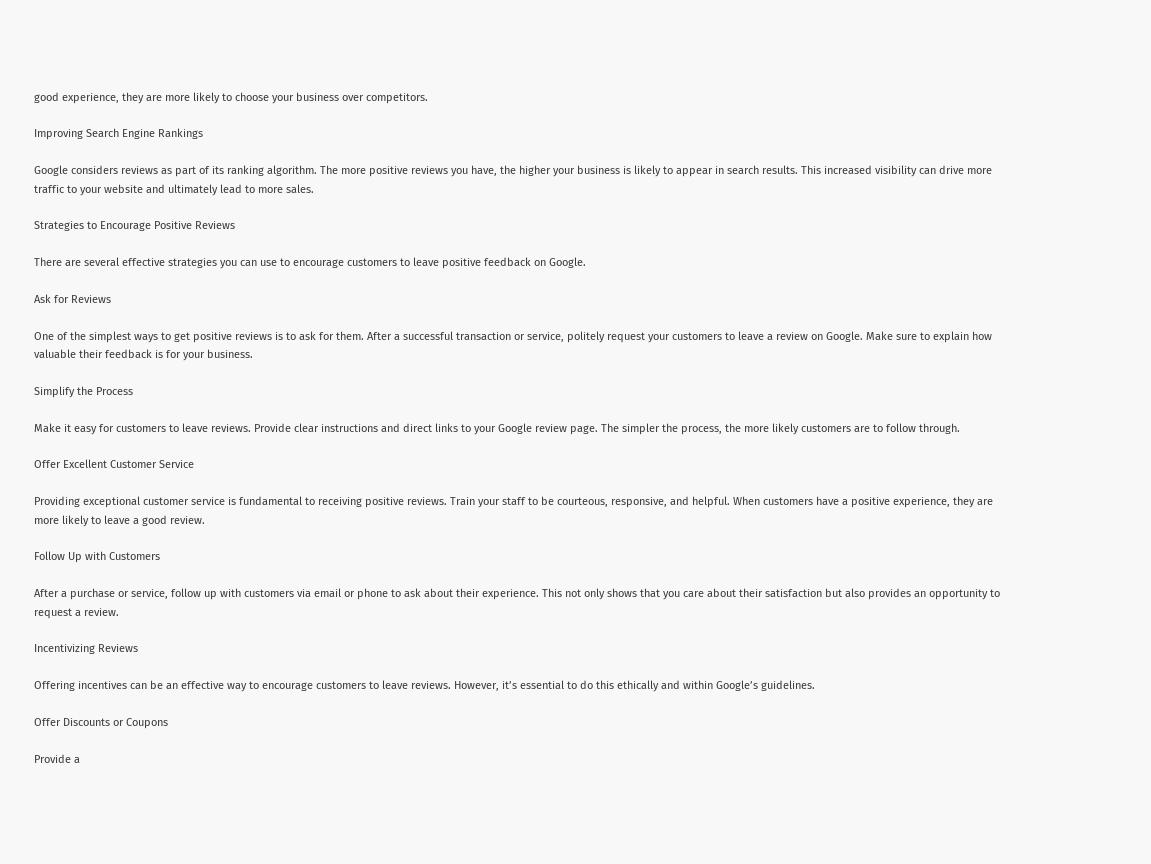good experience, they are more likely to choose your business over competitors.

Improving Search Engine Rankings

Google considers reviews as part of its ranking algorithm. The more positive reviews you have, the higher your business is likely to appear in search results. This increased visibility can drive more traffic to your website and ultimately lead to more sales.

Strategies to Encourage Positive Reviews

There are several effective strategies you can use to encourage customers to leave positive feedback on Google.

Ask for Reviews

One of the simplest ways to get positive reviews is to ask for them. After a successful transaction or service, politely request your customers to leave a review on Google. Make sure to explain how valuable their feedback is for your business.

Simplify the Process

Make it easy for customers to leave reviews. Provide clear instructions and direct links to your Google review page. The simpler the process, the more likely customers are to follow through.

Offer Excellent Customer Service

Providing exceptional customer service is fundamental to receiving positive reviews. Train your staff to be courteous, responsive, and helpful. When customers have a positive experience, they are more likely to leave a good review.

Follow Up with Customers

After a purchase or service, follow up with customers via email or phone to ask about their experience. This not only shows that you care about their satisfaction but also provides an opportunity to request a review.

Incentivizing Reviews

Offering incentives can be an effective way to encourage customers to leave reviews. However, it’s essential to do this ethically and within Google’s guidelines.

Offer Discounts or Coupons

Provide a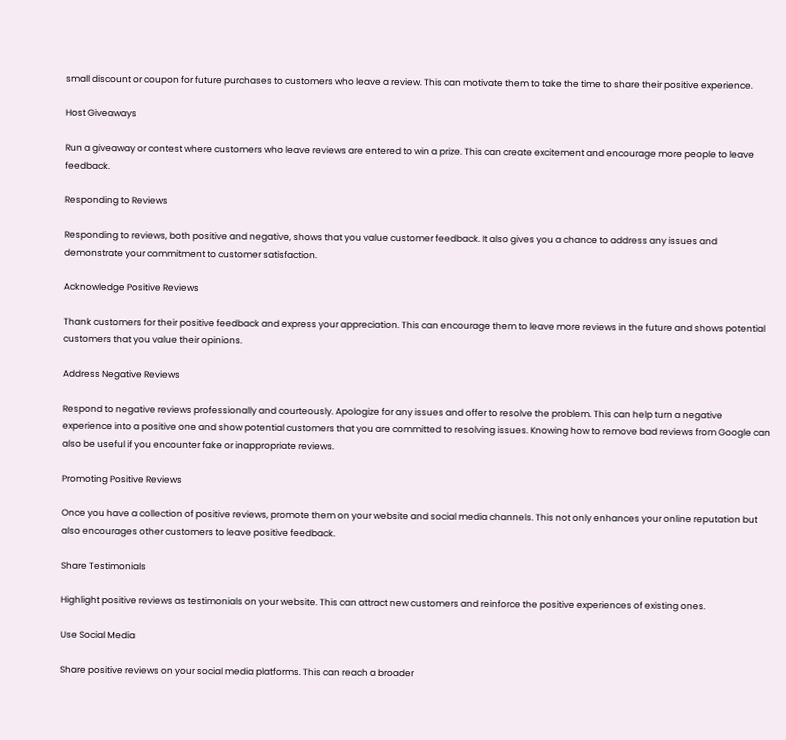small discount or coupon for future purchases to customers who leave a review. This can motivate them to take the time to share their positive experience.

Host Giveaways

Run a giveaway or contest where customers who leave reviews are entered to win a prize. This can create excitement and encourage more people to leave feedback.

Responding to Reviews

Responding to reviews, both positive and negative, shows that you value customer feedback. It also gives you a chance to address any issues and demonstrate your commitment to customer satisfaction.

Acknowledge Positive Reviews

Thank customers for their positive feedback and express your appreciation. This can encourage them to leave more reviews in the future and shows potential customers that you value their opinions.

Address Negative Reviews

Respond to negative reviews professionally and courteously. Apologize for any issues and offer to resolve the problem. This can help turn a negative experience into a positive one and show potential customers that you are committed to resolving issues. Knowing how to remove bad reviews from Google can also be useful if you encounter fake or inappropriate reviews.

Promoting Positive Reviews

Once you have a collection of positive reviews, promote them on your website and social media channels. This not only enhances your online reputation but also encourages other customers to leave positive feedback.

Share Testimonials

Highlight positive reviews as testimonials on your website. This can attract new customers and reinforce the positive experiences of existing ones.

Use Social Media

Share positive reviews on your social media platforms. This can reach a broader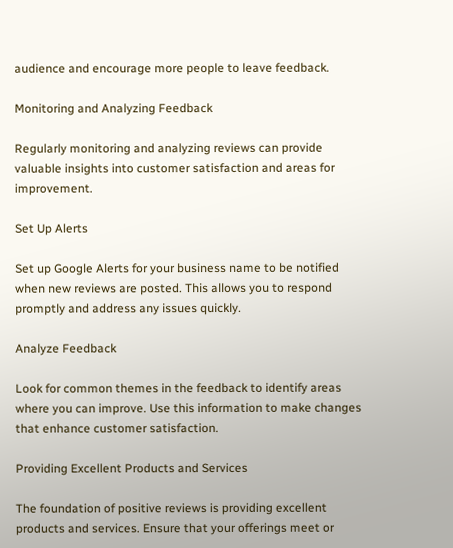audience and encourage more people to leave feedback.

Monitoring and Analyzing Feedback

Regularly monitoring and analyzing reviews can provide valuable insights into customer satisfaction and areas for improvement.

Set Up Alerts

Set up Google Alerts for your business name to be notified when new reviews are posted. This allows you to respond promptly and address any issues quickly.

Analyze Feedback

Look for common themes in the feedback to identify areas where you can improve. Use this information to make changes that enhance customer satisfaction.

Providing Excellent Products and Services

The foundation of positive reviews is providing excellent products and services. Ensure that your offerings meet or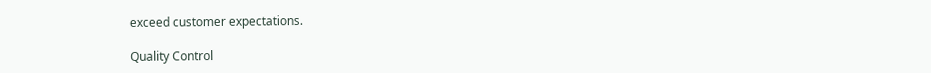exceed customer expectations.

Quality Control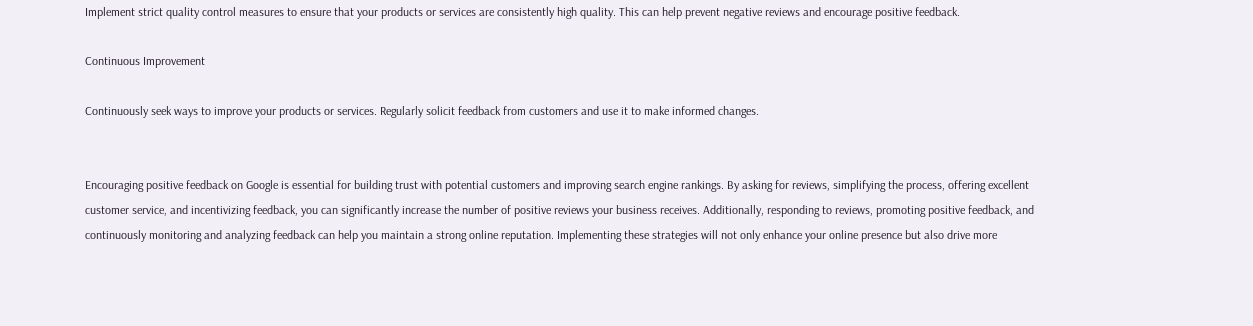Implement strict quality control measures to ensure that your products or services are consistently high quality. This can help prevent negative reviews and encourage positive feedback.

Continuous Improvement

Continuously seek ways to improve your products or services. Regularly solicit feedback from customers and use it to make informed changes.


Encouraging positive feedback on Google is essential for building trust with potential customers and improving search engine rankings. By asking for reviews, simplifying the process, offering excellent customer service, and incentivizing feedback, you can significantly increase the number of positive reviews your business receives. Additionally, responding to reviews, promoting positive feedback, and continuously monitoring and analyzing feedback can help you maintain a strong online reputation. Implementing these strategies will not only enhance your online presence but also drive more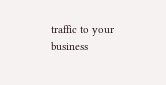traffic to your business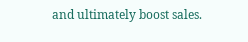and ultimately boost sales.